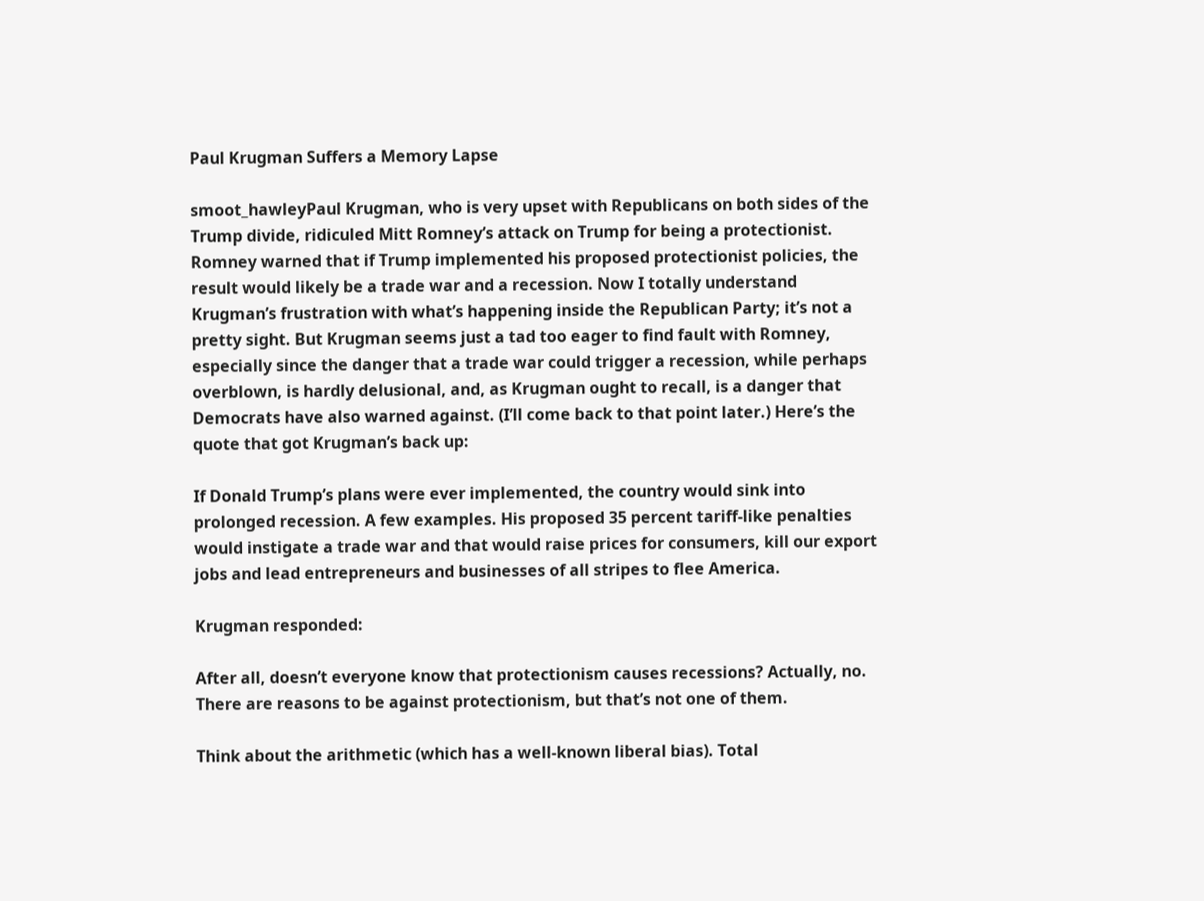Paul Krugman Suffers a Memory Lapse

smoot_hawleyPaul Krugman, who is very upset with Republicans on both sides of the Trump divide, ridiculed Mitt Romney’s attack on Trump for being a protectionist. Romney warned that if Trump implemented his proposed protectionist policies, the result would likely be a trade war and a recession. Now I totally understand Krugman’s frustration with what’s happening inside the Republican Party; it’s not a pretty sight. But Krugman seems just a tad too eager to find fault with Romney, especially since the danger that a trade war could trigger a recession, while perhaps overblown, is hardly delusional, and, as Krugman ought to recall, is a danger that Democrats have also warned against. (I’ll come back to that point later.) Here’s the quote that got Krugman’s back up:

If Donald Trump’s plans were ever implemented, the country would sink into prolonged recession. A few examples. His proposed 35 percent tariff-like penalties would instigate a trade war and that would raise prices for consumers, kill our export jobs and lead entrepreneurs and businesses of all stripes to flee America.

Krugman responded:

After all, doesn’t everyone know that protectionism causes recessions? Actually, no. There are reasons to be against protectionism, but that’s not one of them.

Think about the arithmetic (which has a well-known liberal bias). Total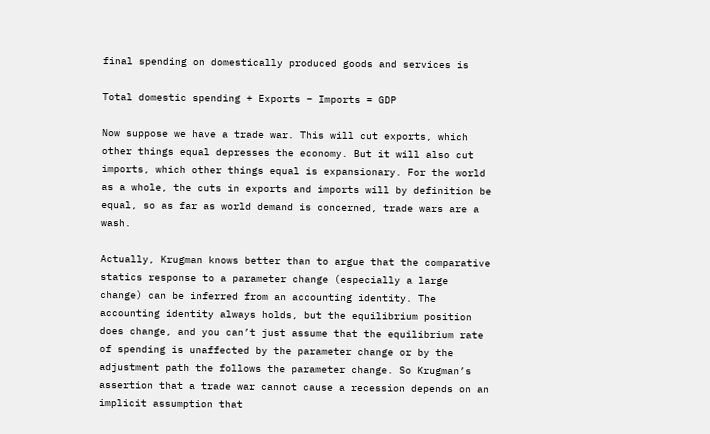final spending on domestically produced goods and services is

Total domestic spending + Exports – Imports = GDP

Now suppose we have a trade war. This will cut exports, which other things equal depresses the economy. But it will also cut imports, which other things equal is expansionary. For the world as a whole, the cuts in exports and imports will by definition be equal, so as far as world demand is concerned, trade wars are a wash.

Actually, Krugman knows better than to argue that the comparative statics response to a parameter change (especially a large change) can be inferred from an accounting identity. The accounting identity always holds, but the equilibrium position does change, and you can’t just assume that the equilibrium rate of spending is unaffected by the parameter change or by the adjustment path the follows the parameter change. So Krugman’s assertion that a trade war cannot cause a recession depends on an implicit assumption that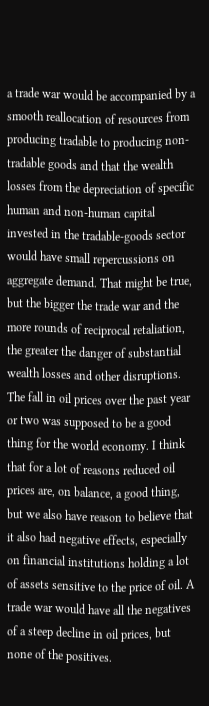a trade war would be accompanied by a smooth reallocation of resources from producing tradable to producing non-tradable goods and that the wealth losses from the depreciation of specific human and non-human capital invested in the tradable-goods sector would have small repercussions on aggregate demand. That might be true, but the bigger the trade war and the more rounds of reciprocal retaliation, the greater the danger of substantial wealth losses and other disruptions. The fall in oil prices over the past year or two was supposed to be a good thing for the world economy. I think that for a lot of reasons reduced oil prices are, on balance, a good thing, but we also have reason to believe that it also had negative effects, especially on financial institutions holding a lot of assets sensitive to the price of oil. A trade war would have all the negatives of a steep decline in oil prices, but none of the positives.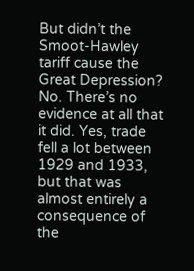But didn’t the Smoot-Hawley tariff cause the Great Depression? No. There’s no evidence at all that it did. Yes, trade fell a lot between 1929 and 1933, but that was almost entirely a consequence of the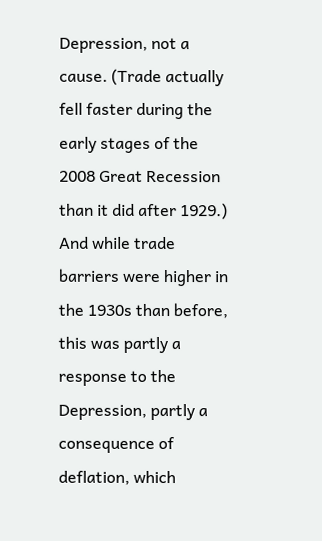Depression, not a cause. (Trade actually fell faster during the early stages of the 2008 Great Recession than it did after 1929.) And while trade barriers were higher in the 1930s than before, this was partly a response to the Depression, partly a consequence of deflation, which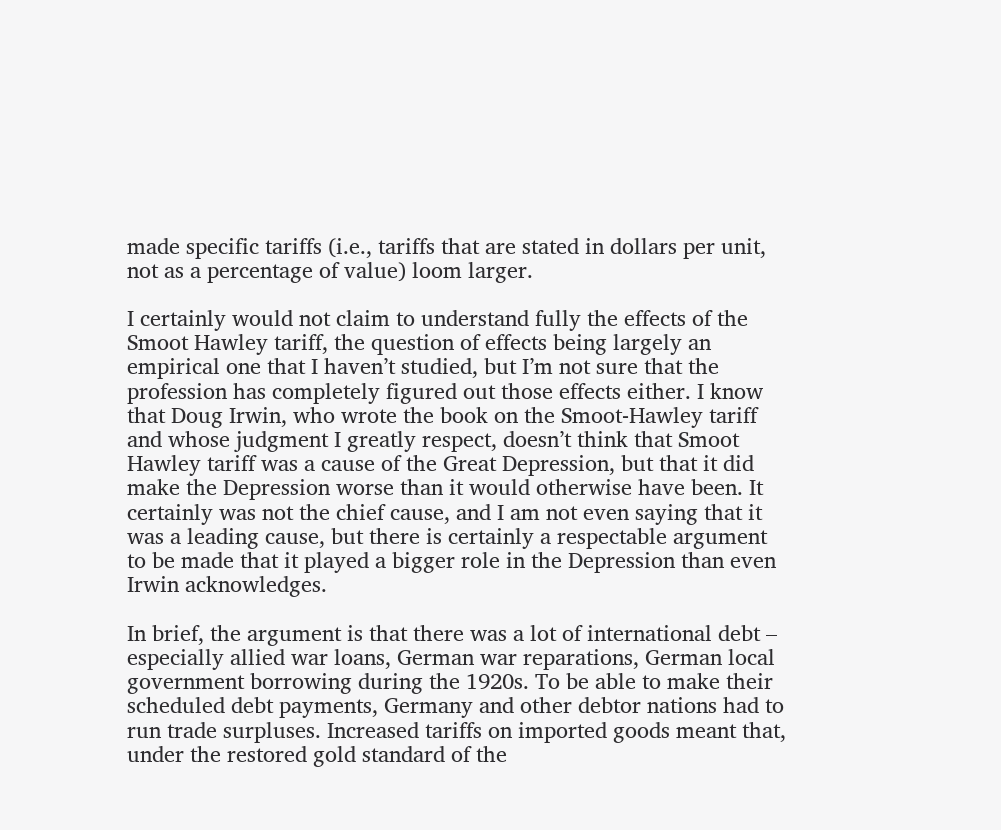made specific tariffs (i.e., tariffs that are stated in dollars per unit, not as a percentage of value) loom larger.

I certainly would not claim to understand fully the effects of the Smoot Hawley tariff, the question of effects being largely an empirical one that I haven’t studied, but I’m not sure that the profession has completely figured out those effects either. I know that Doug Irwin, who wrote the book on the Smoot-Hawley tariff and whose judgment I greatly respect, doesn’t think that Smoot Hawley tariff was a cause of the Great Depression, but that it did make the Depression worse than it would otherwise have been. It certainly was not the chief cause, and I am not even saying that it was a leading cause, but there is certainly a respectable argument to be made that it played a bigger role in the Depression than even Irwin acknowledges.

In brief, the argument is that there was a lot of international debt – especially allied war loans, German war reparations, German local government borrowing during the 1920s. To be able to make their scheduled debt payments, Germany and other debtor nations had to run trade surpluses. Increased tariffs on imported goods meant that, under the restored gold standard of the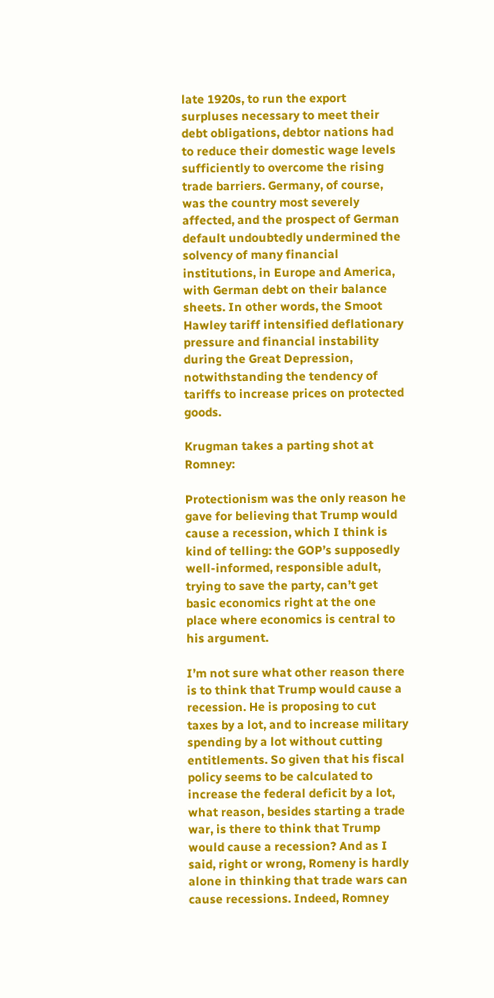late 1920s, to run the export surpluses necessary to meet their debt obligations, debtor nations had to reduce their domestic wage levels sufficiently to overcome the rising trade barriers. Germany, of course, was the country most severely affected, and the prospect of German default undoubtedly undermined the solvency of many financial institutions, in Europe and America, with German debt on their balance sheets. In other words, the Smoot Hawley tariff intensified deflationary pressure and financial instability during the Great Depression, notwithstanding the tendency of tariffs to increase prices on protected goods.

Krugman takes a parting shot at Romney:

Protectionism was the only reason he gave for believing that Trump would cause a recession, which I think is kind of telling: the GOP’s supposedly well-informed, responsible adult, trying to save the party, can’t get basic economics right at the one place where economics is central to his argument.

I’m not sure what other reason there is to think that Trump would cause a recession. He is proposing to cut taxes by a lot, and to increase military spending by a lot without cutting entitlements. So given that his fiscal policy seems to be calculated to increase the federal deficit by a lot, what reason, besides starting a trade war, is there to think that Trump would cause a recession? And as I said, right or wrong, Romeny is hardly alone in thinking that trade wars can cause recessions. Indeed, Romney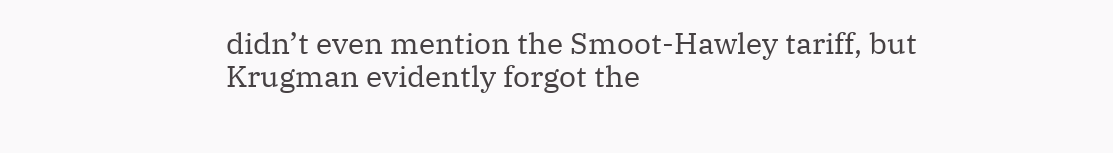didn’t even mention the Smoot-Hawley tariff, but Krugman evidently forgot the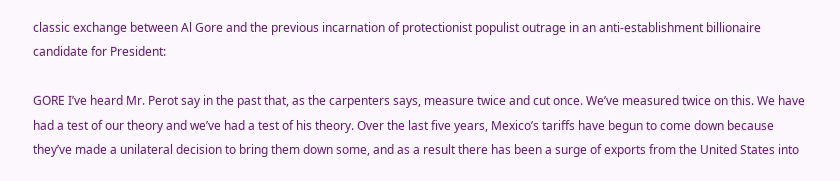classic exchange between Al Gore and the previous incarnation of protectionist populist outrage in an anti-establishment billionaire candidate for President:

GORE I’ve heard Mr. Perot say in the past that, as the carpenters says, measure twice and cut once. We’ve measured twice on this. We have had a test of our theory and we’ve had a test of his theory. Over the last five years, Mexico’s tariffs have begun to come down because they’ve made a unilateral decision to bring them down some, and as a result there has been a surge of exports from the United States into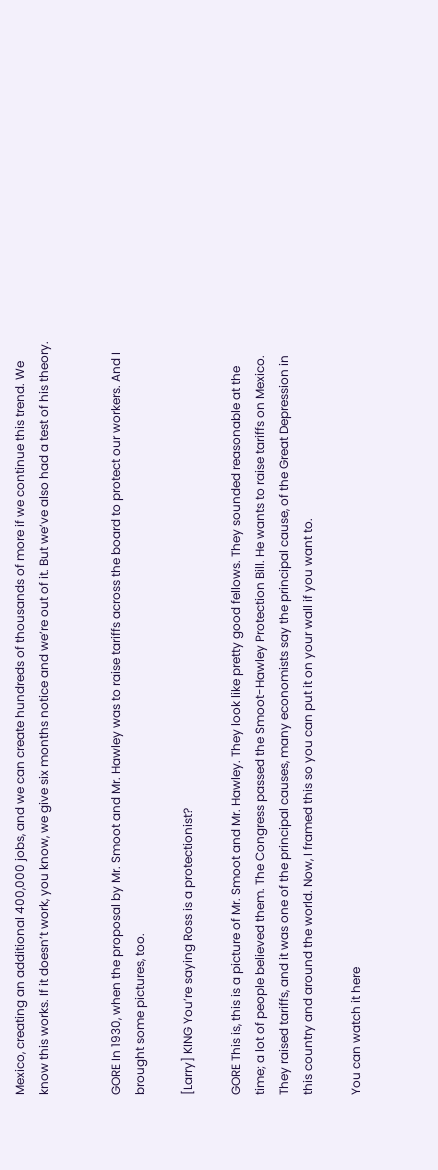Mexico, creating an additional 400,000 jobs, and we can create hundreds of thousands of more if we continue this trend. We know this works. If it doesn’t work, you know, we give six months notice and we’re out of it. But we’ve also had a test of his theory.


GORE In 1930, when the proposal by Mr. Smoot and Mr. Hawley was to raise tariffs across the board to protect our workers. And I brought some pictures, too.

[Larry] KING You’re saying Ross is a protectionist?

GORE This is, this is a picture of Mr. Smoot and Mr. Hawley. They look like pretty good fellows. They sounded reasonable at the time; a lot of people believed them. The Congress passed the Smoot-Hawley Protection Bill. He wants to raise tariffs on Mexico. They raised tariffs, and it was one of the principal causes, many economists say the principal cause, of the Great Depression in this country and around the world. Now, I framed this so you can put it on your wall if you want to.

You can watch it here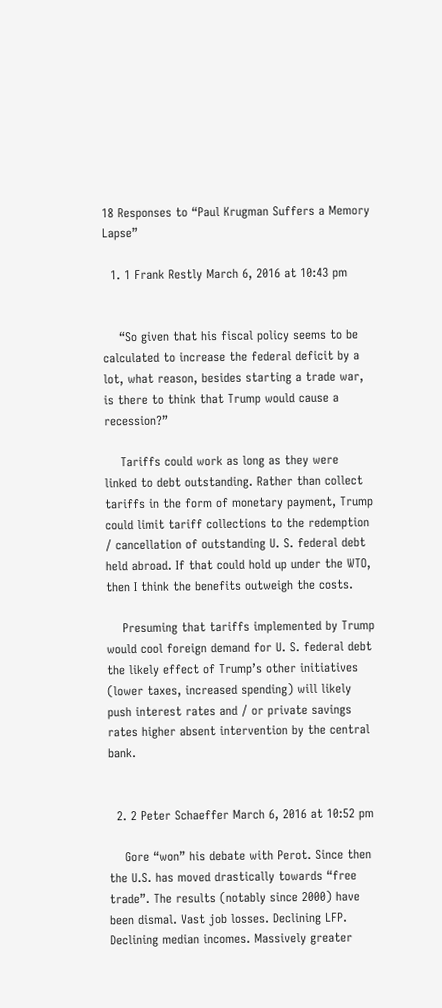18 Responses to “Paul Krugman Suffers a Memory Lapse”

  1. 1 Frank Restly March 6, 2016 at 10:43 pm


    “So given that his fiscal policy seems to be calculated to increase the federal deficit by a lot, what reason, besides starting a trade war, is there to think that Trump would cause a recession?”

    Tariffs could work as long as they were linked to debt outstanding. Rather than collect tariffs in the form of monetary payment, Trump could limit tariff collections to the redemption / cancellation of outstanding U. S. federal debt held abroad. If that could hold up under the WTO, then I think the benefits outweigh the costs.

    Presuming that tariffs implemented by Trump would cool foreign demand for U. S. federal debt the likely effect of Trump’s other initiatives (lower taxes, increased spending) will likely push interest rates and / or private savings rates higher absent intervention by the central bank.


  2. 2 Peter Schaeffer March 6, 2016 at 10:52 pm

    Gore “won” his debate with Perot. Since then the U.S. has moved drastically towards “free trade”. The results (notably since 2000) have been dismal. Vast job losses. Declining LFP. Declining median incomes. Massively greater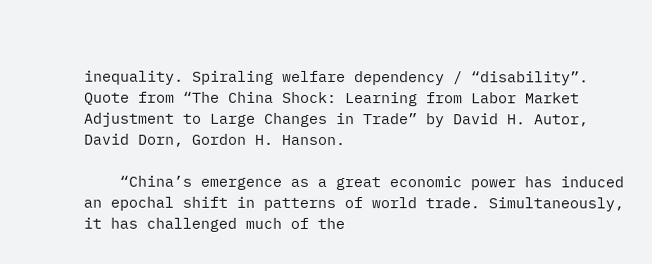inequality. Spiraling welfare dependency / “disability”. Quote from “The China Shock: Learning from Labor Market Adjustment to Large Changes in Trade” by David H. Autor, David Dorn, Gordon H. Hanson.

    “China’s emergence as a great economic power has induced an epochal shift in patterns of world trade. Simultaneously, it has challenged much of the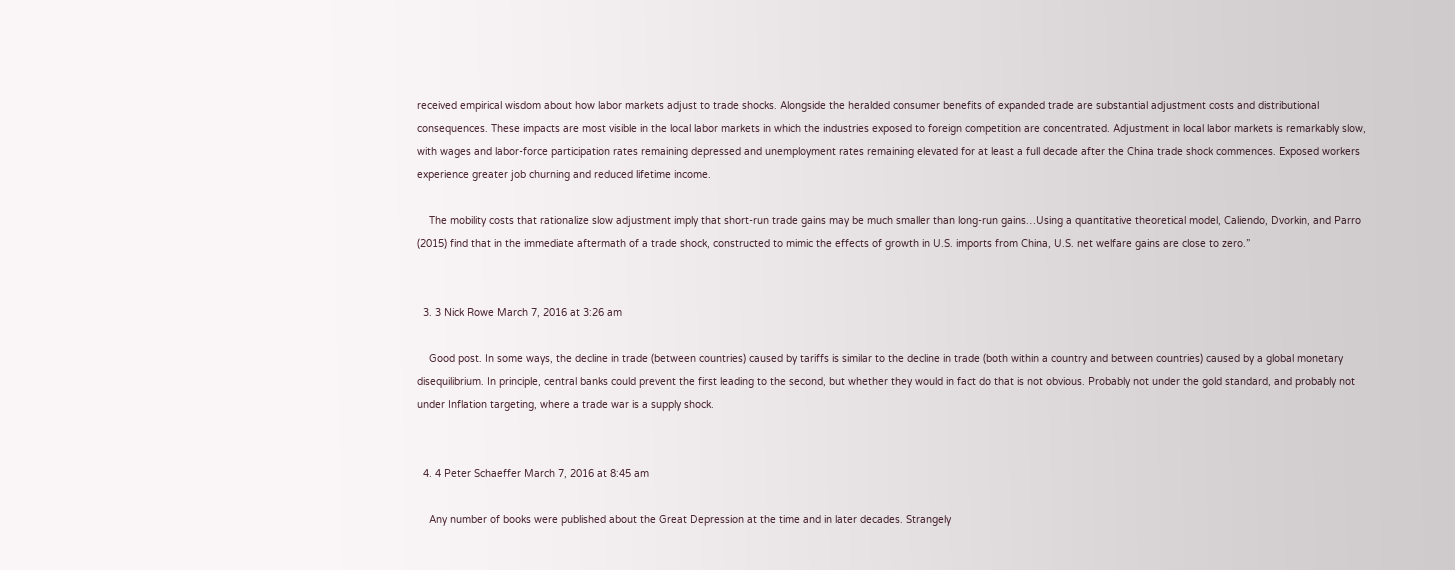received empirical wisdom about how labor markets adjust to trade shocks. Alongside the heralded consumer benefits of expanded trade are substantial adjustment costs and distributional consequences. These impacts are most visible in the local labor markets in which the industries exposed to foreign competition are concentrated. Adjustment in local labor markets is remarkably slow, with wages and labor-force participation rates remaining depressed and unemployment rates remaining elevated for at least a full decade after the China trade shock commences. Exposed workers experience greater job churning and reduced lifetime income.

    The mobility costs that rationalize slow adjustment imply that short-run trade gains may be much smaller than long-run gains…Using a quantitative theoretical model, Caliendo, Dvorkin, and Parro (2015) find that in the immediate aftermath of a trade shock, constructed to mimic the effects of growth in U.S. imports from China, U.S. net welfare gains are close to zero.”


  3. 3 Nick Rowe March 7, 2016 at 3:26 am

    Good post. In some ways, the decline in trade (between countries) caused by tariffs is similar to the decline in trade (both within a country and between countries) caused by a global monetary disequilibrium. In principle, central banks could prevent the first leading to the second, but whether they would in fact do that is not obvious. Probably not under the gold standard, and probably not under Inflation targeting, where a trade war is a supply shock.


  4. 4 Peter Schaeffer March 7, 2016 at 8:45 am

    Any number of books were published about the Great Depression at the time and in later decades. Strangely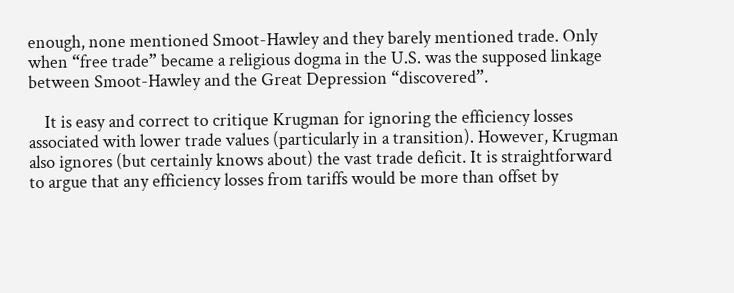enough, none mentioned Smoot-Hawley and they barely mentioned trade. Only when “free trade” became a religious dogma in the U.S. was the supposed linkage between Smoot-Hawley and the Great Depression “discovered”.

    It is easy and correct to critique Krugman for ignoring the efficiency losses associated with lower trade values (particularly in a transition). However, Krugman also ignores (but certainly knows about) the vast trade deficit. It is straightforward to argue that any efficiency losses from tariffs would be more than offset by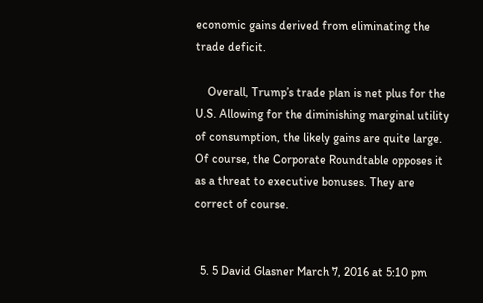economic gains derived from eliminating the trade deficit.

    Overall, Trump’s trade plan is net plus for the U.S. Allowing for the diminishing marginal utility of consumption, the likely gains are quite large. Of course, the Corporate Roundtable opposes it as a threat to executive bonuses. They are correct of course.


  5. 5 David Glasner March 7, 2016 at 5:10 pm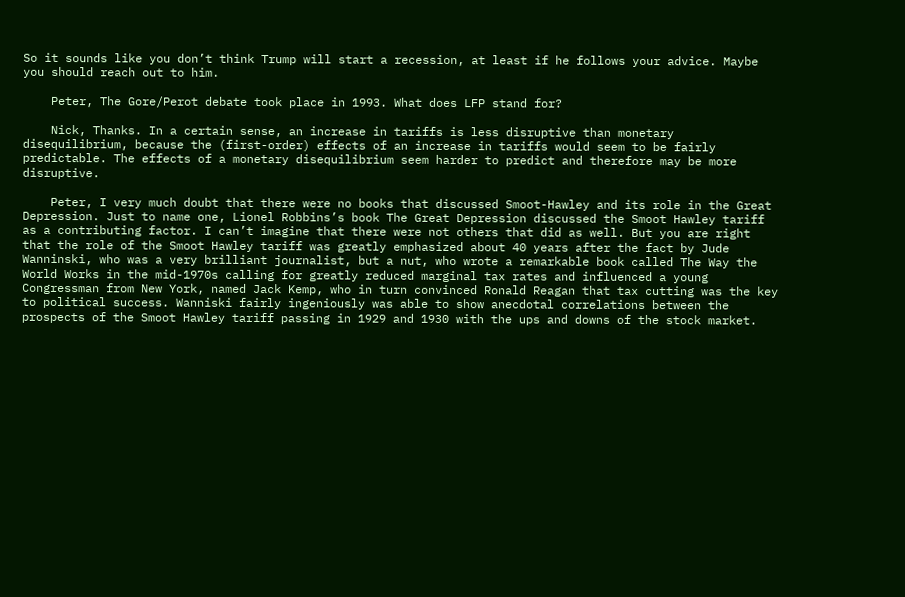So it sounds like you don’t think Trump will start a recession, at least if he follows your advice. Maybe you should reach out to him.

    Peter, The Gore/Perot debate took place in 1993. What does LFP stand for?

    Nick, Thanks. In a certain sense, an increase in tariffs is less disruptive than monetary disequilibrium, because the (first-order) effects of an increase in tariffs would seem to be fairly predictable. The effects of a monetary disequilibrium seem harder to predict and therefore may be more disruptive.

    Peter, I very much doubt that there were no books that discussed Smoot-Hawley and its role in the Great Depression. Just to name one, Lionel Robbins’s book The Great Depression discussed the Smoot Hawley tariff as a contributing factor. I can’t imagine that there were not others that did as well. But you are right that the role of the Smoot Hawley tariff was greatly emphasized about 40 years after the fact by Jude Wanninski, who was a very brilliant journalist, but a nut, who wrote a remarkable book called The Way the World Works in the mid-1970s calling for greatly reduced marginal tax rates and influenced a young Congressman from New York, named Jack Kemp, who in turn convinced Ronald Reagan that tax cutting was the key to political success. Wanniski fairly ingeniously was able to show anecdotal correlations between the prospects of the Smoot Hawley tariff passing in 1929 and 1930 with the ups and downs of the stock market.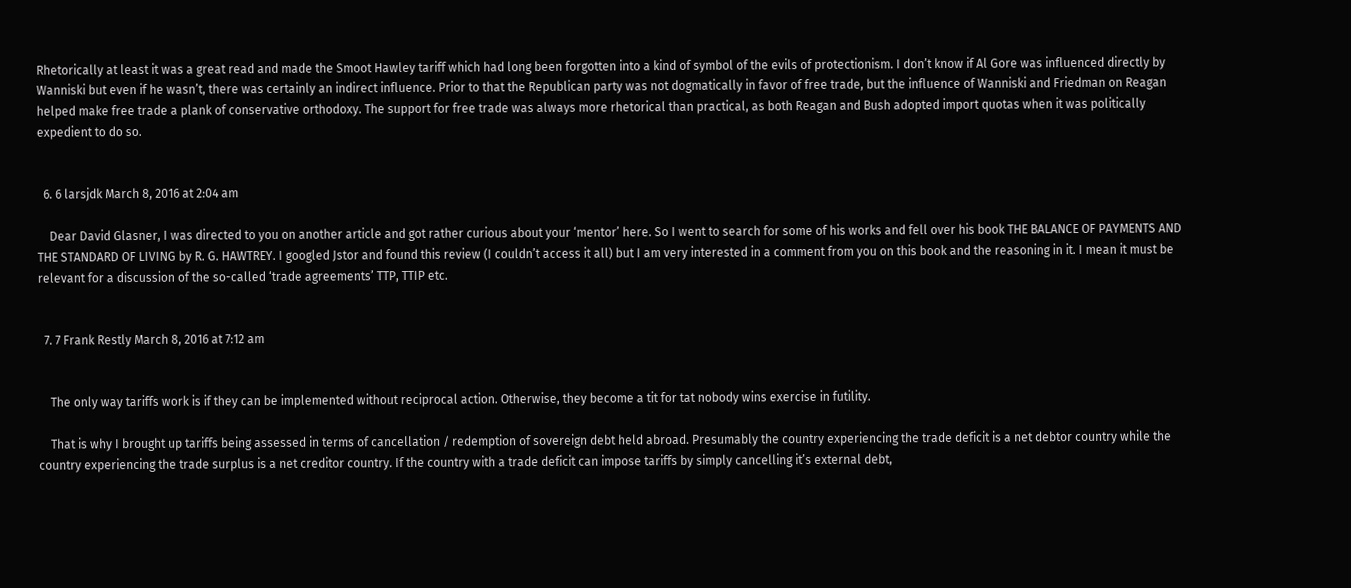Rhetorically at least it was a great read and made the Smoot Hawley tariff which had long been forgotten into a kind of symbol of the evils of protectionism. I don’t know if Al Gore was influenced directly by Wanniski but even if he wasn’t, there was certainly an indirect influence. Prior to that the Republican party was not dogmatically in favor of free trade, but the influence of Wanniski and Friedman on Reagan helped make free trade a plank of conservative orthodoxy. The support for free trade was always more rhetorical than practical, as both Reagan and Bush adopted import quotas when it was politically expedient to do so.


  6. 6 larsjdk March 8, 2016 at 2:04 am

    Dear David Glasner, I was directed to you on another article and got rather curious about your ‘mentor’ here. So I went to search for some of his works and fell over his book THE BALANCE OF PAYMENTS AND THE STANDARD OF LIVING by R. G. HAWTREY. I googled Jstor and found this review (I couldn’t access it all) but I am very interested in a comment from you on this book and the reasoning in it. I mean it must be relevant for a discussion of the so-called ‘trade agreements’ TTP, TTIP etc.


  7. 7 Frank Restly March 8, 2016 at 7:12 am


    The only way tariffs work is if they can be implemented without reciprocal action. Otherwise, they become a tit for tat nobody wins exercise in futility.

    That is why I brought up tariffs being assessed in terms of cancellation / redemption of sovereign debt held abroad. Presumably the country experiencing the trade deficit is a net debtor country while the country experiencing the trade surplus is a net creditor country. If the country with a trade deficit can impose tariffs by simply cancelling it’s external debt,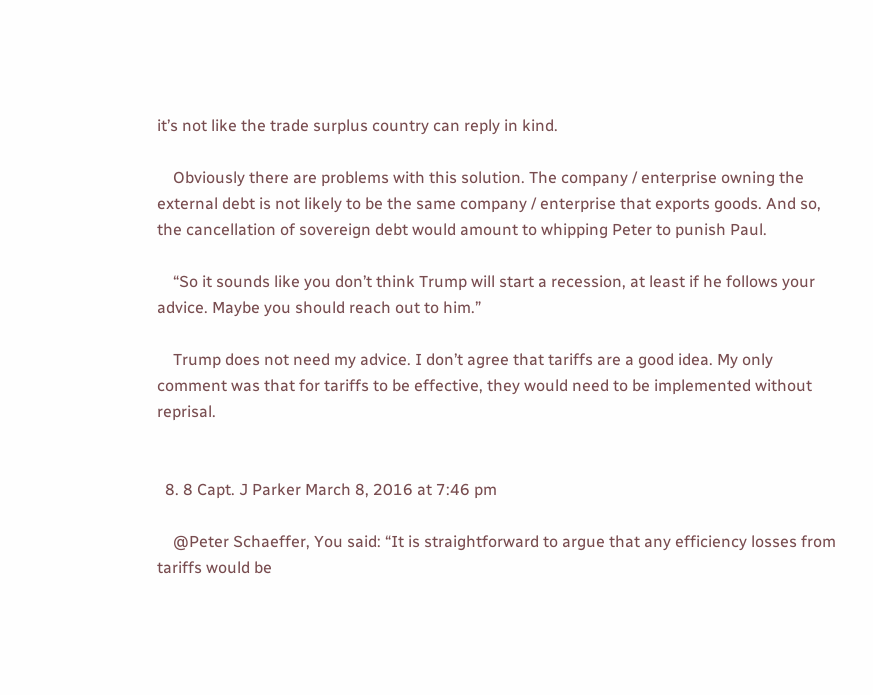it’s not like the trade surplus country can reply in kind.

    Obviously there are problems with this solution. The company / enterprise owning the external debt is not likely to be the same company / enterprise that exports goods. And so, the cancellation of sovereign debt would amount to whipping Peter to punish Paul.

    “So it sounds like you don’t think Trump will start a recession, at least if he follows your advice. Maybe you should reach out to him.”

    Trump does not need my advice. I don’t agree that tariffs are a good idea. My only comment was that for tariffs to be effective, they would need to be implemented without reprisal.


  8. 8 Capt. J Parker March 8, 2016 at 7:46 pm

    @Peter Schaeffer, You said: “It is straightforward to argue that any efficiency losses from tariffs would be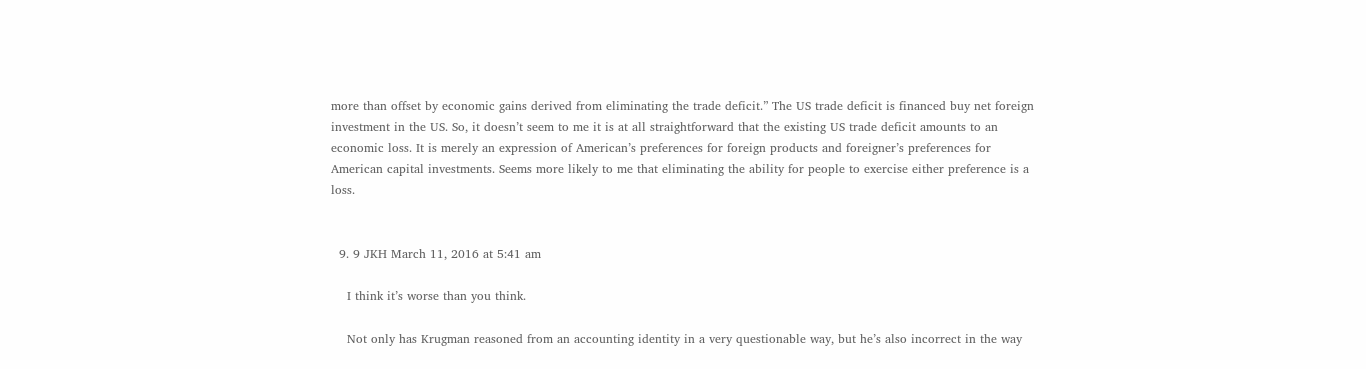more than offset by economic gains derived from eliminating the trade deficit.” The US trade deficit is financed buy net foreign investment in the US. So, it doesn’t seem to me it is at all straightforward that the existing US trade deficit amounts to an economic loss. It is merely an expression of American’s preferences for foreign products and foreigner’s preferences for American capital investments. Seems more likely to me that eliminating the ability for people to exercise either preference is a loss.


  9. 9 JKH March 11, 2016 at 5:41 am

    I think it’s worse than you think.

    Not only has Krugman reasoned from an accounting identity in a very questionable way, but he’s also incorrect in the way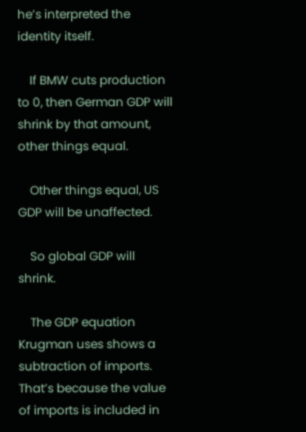he’s interpreted the identity itself.

    If BMW cuts production to 0, then German GDP will shrink by that amount, other things equal.

    Other things equal, US GDP will be unaffected.

    So global GDP will shrink.

    The GDP equation Krugman uses shows a subtraction of imports. That’s because the value of imports is included in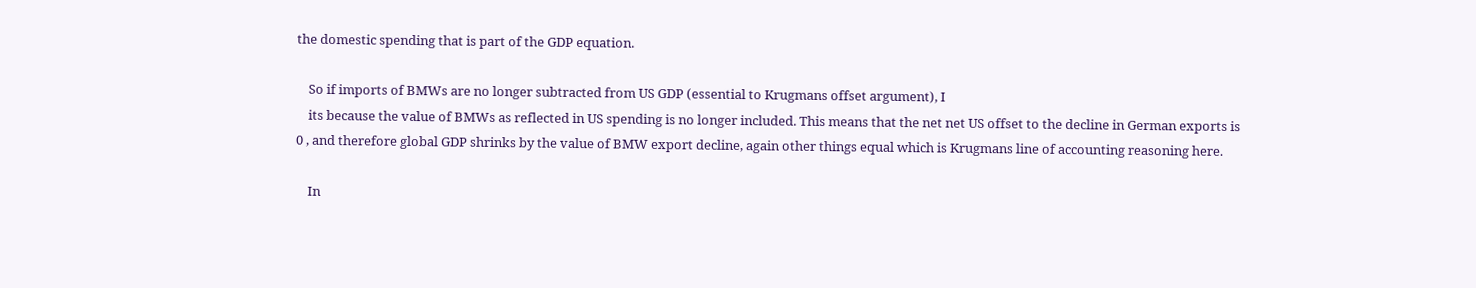the domestic spending that is part of the GDP equation.

    So if imports of BMWs are no longer subtracted from US GDP (essential to Krugmans offset argument), I
    its because the value of BMWs as reflected in US spending is no longer included. This means that the net net US offset to the decline in German exports is 0 , and therefore global GDP shrinks by the value of BMW export decline, again other things equal which is Krugmans line of accounting reasoning here.

    In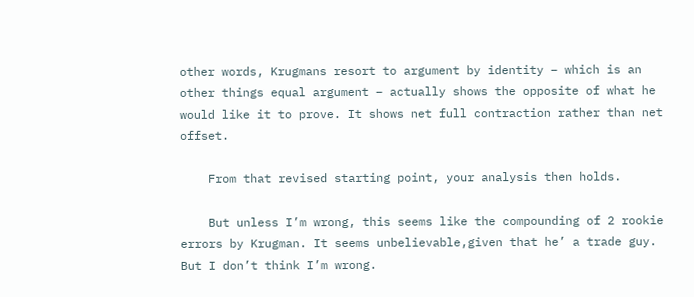other words, Krugmans resort to argument by identity – which is an other things equal argument – actually shows the opposite of what he would like it to prove. It shows net full contraction rather than net offset.

    From that revised starting point, your analysis then holds.

    But unless I’m wrong, this seems like the compounding of 2 rookie errors by Krugman. It seems unbelievable,given that he’ a trade guy. But I don’t think I’m wrong.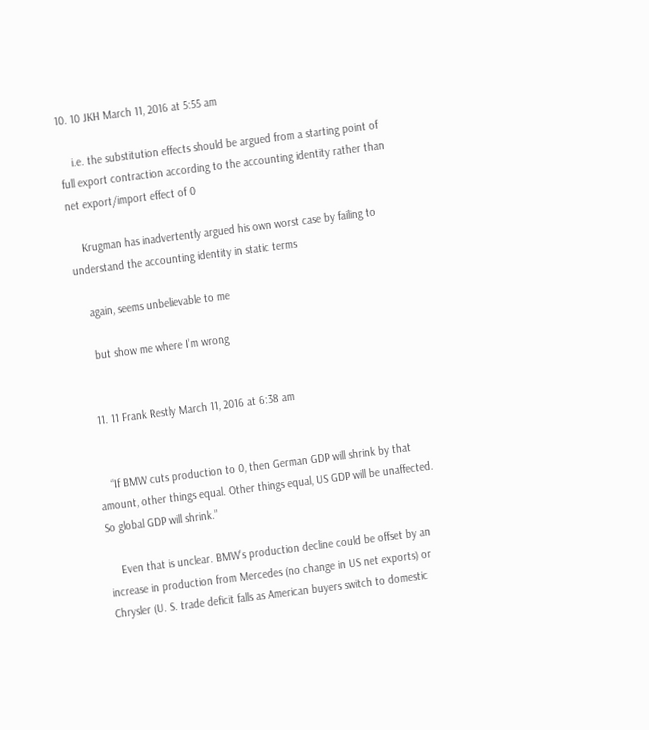10. 10 JKH March 11, 2016 at 5:55 am

    i.e. the substitution effects should be argued from a starting point of full export contraction according to the accounting identity rather than net export/import effect of 0

    Krugman has inadvertently argued his own worst case by failing to understand the accounting identity in static terms

    again, seems unbelievable to me

    but show me where I’m wrong


  11. 11 Frank Restly March 11, 2016 at 6:38 am


    “If BMW cuts production to 0, then German GDP will shrink by that amount, other things equal. Other things equal, US GDP will be unaffected. So global GDP will shrink.”

    Even that is unclear. BMW’s production decline could be offset by an increase in production from Mercedes (no change in US net exports) or Chrysler (U. S. trade deficit falls as American buyers switch to domestic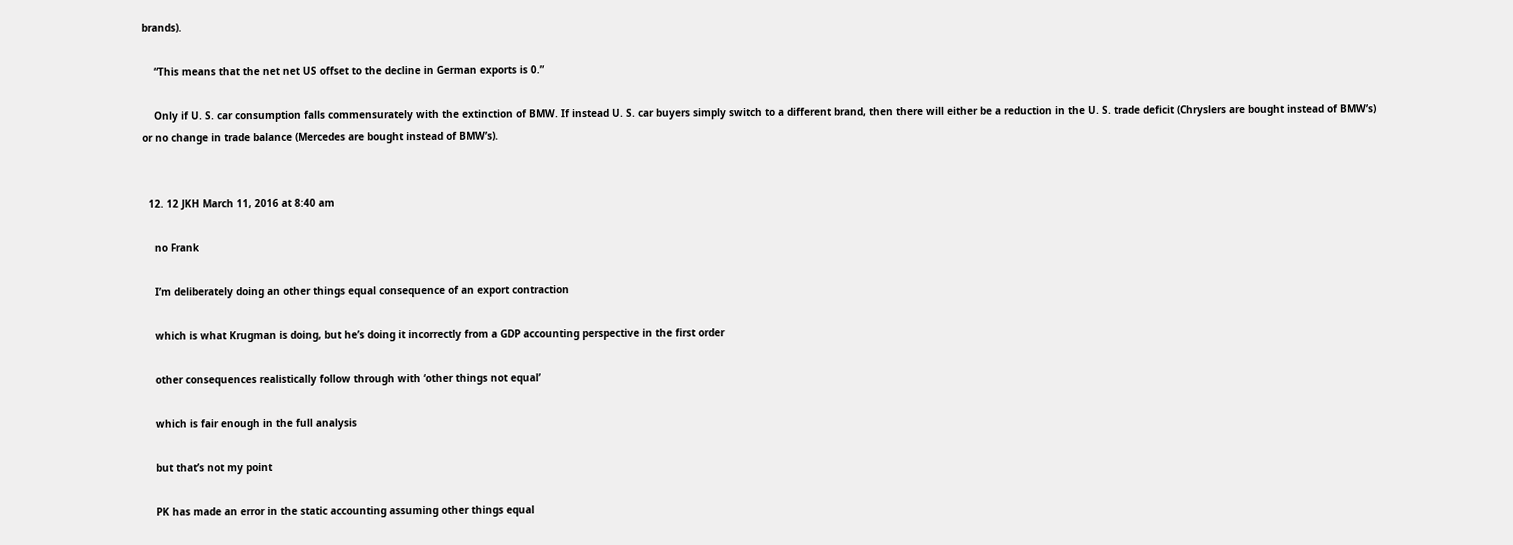brands).

    “This means that the net net US offset to the decline in German exports is 0.”

    Only if U. S. car consumption falls commensurately with the extinction of BMW. If instead U. S. car buyers simply switch to a different brand, then there will either be a reduction in the U. S. trade deficit (Chryslers are bought instead of BMW’s) or no change in trade balance (Mercedes are bought instead of BMW’s).


  12. 12 JKH March 11, 2016 at 8:40 am

    no Frank

    I’m deliberately doing an other things equal consequence of an export contraction

    which is what Krugman is doing, but he’s doing it incorrectly from a GDP accounting perspective in the first order

    other consequences realistically follow through with ‘other things not equal’

    which is fair enough in the full analysis

    but that’s not my point

    PK has made an error in the static accounting assuming other things equal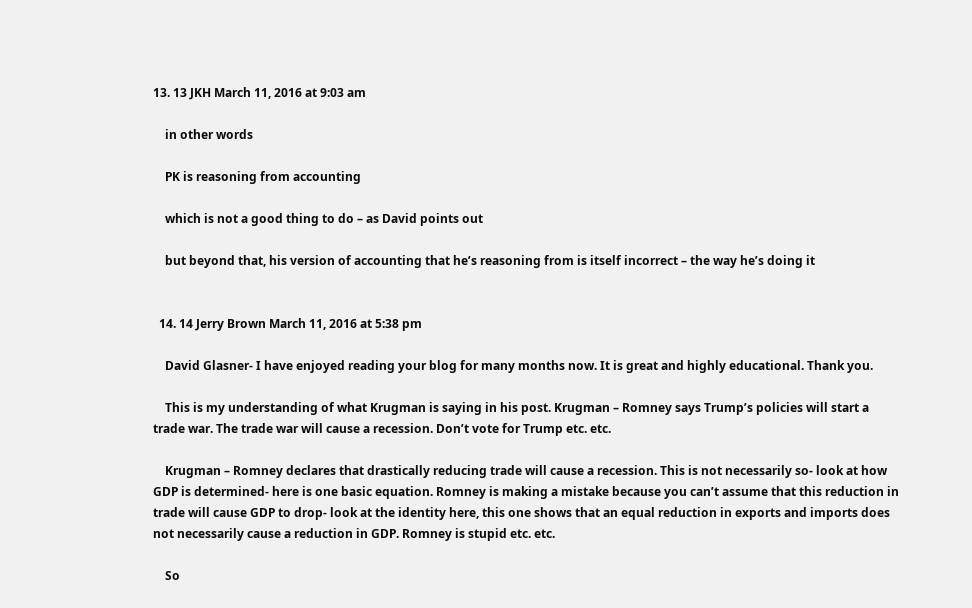13. 13 JKH March 11, 2016 at 9:03 am

    in other words

    PK is reasoning from accounting

    which is not a good thing to do – as David points out

    but beyond that, his version of accounting that he’s reasoning from is itself incorrect – the way he’s doing it


  14. 14 Jerry Brown March 11, 2016 at 5:38 pm

    David Glasner- I have enjoyed reading your blog for many months now. It is great and highly educational. Thank you.

    This is my understanding of what Krugman is saying in his post. Krugman – Romney says Trump’s policies will start a trade war. The trade war will cause a recession. Don’t vote for Trump etc. etc.

    Krugman – Romney declares that drastically reducing trade will cause a recession. This is not necessarily so- look at how GDP is determined- here is one basic equation. Romney is making a mistake because you can’t assume that this reduction in trade will cause GDP to drop- look at the identity here, this one shows that an equal reduction in exports and imports does not necessarily cause a reduction in GDP. Romney is stupid etc. etc.

    So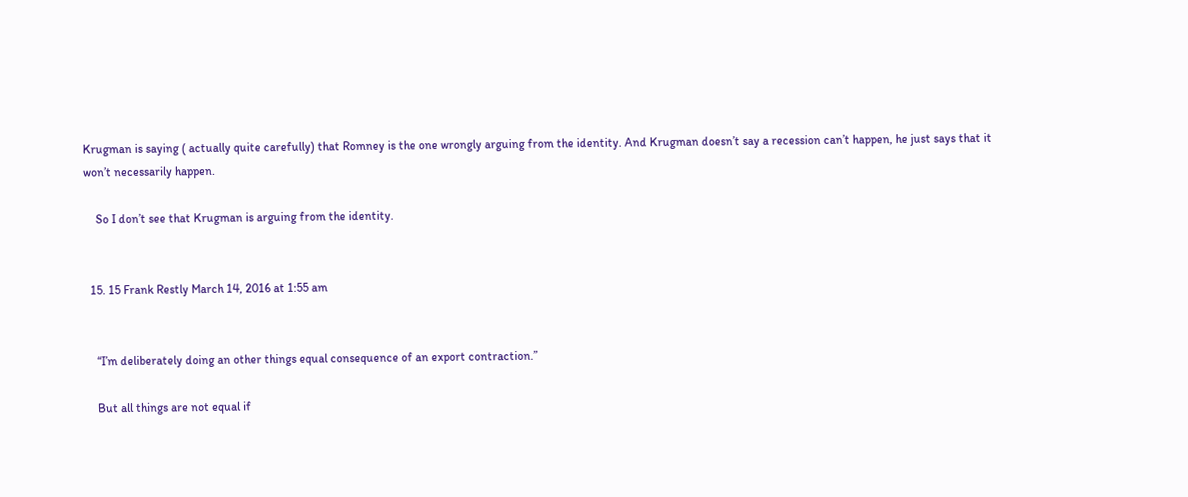Krugman is saying ( actually quite carefully) that Romney is the one wrongly arguing from the identity. And Krugman doesn’t say a recession can’t happen, he just says that it won’t necessarily happen.

    So I don’t see that Krugman is arguing from the identity.


  15. 15 Frank Restly March 14, 2016 at 1:55 am


    “I’m deliberately doing an other things equal consequence of an export contraction.”

    But all things are not equal if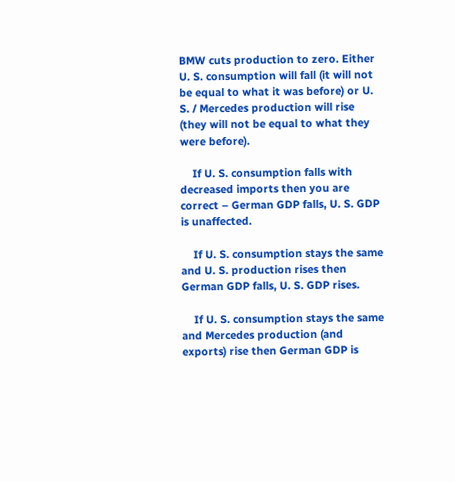BMW cuts production to zero. Either U. S. consumption will fall (it will not be equal to what it was before) or U. S. / Mercedes production will rise (they will not be equal to what they were before).

    If U. S. consumption falls with decreased imports then you are correct – German GDP falls, U. S. GDP is unaffected.

    If U. S. consumption stays the same and U. S. production rises then German GDP falls, U. S. GDP rises.

    If U. S. consumption stays the same and Mercedes production (and exports) rise then German GDP is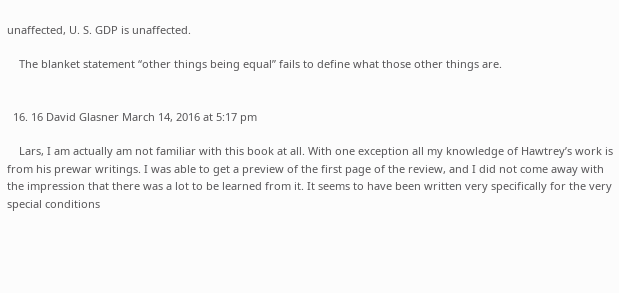unaffected, U. S. GDP is unaffected.

    The blanket statement “other things being equal” fails to define what those other things are.


  16. 16 David Glasner March 14, 2016 at 5:17 pm

    Lars, I am actually am not familiar with this book at all. With one exception all my knowledge of Hawtrey’s work is from his prewar writings. I was able to get a preview of the first page of the review, and I did not come away with the impression that there was a lot to be learned from it. It seems to have been written very specifically for the very special conditions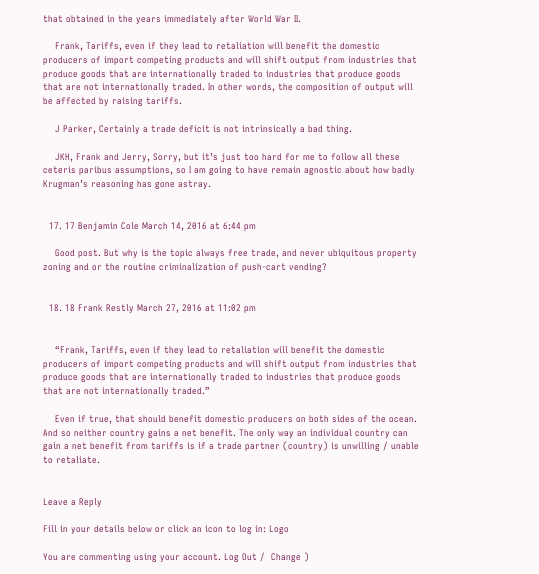that obtained in the years immediately after World War II.

    Frank, Tariffs, even if they lead to retaliation will benefit the domestic producers of import competing products and will shift output from industries that produce goods that are internationally traded to industries that produce goods that are not internationally traded. In other words, the composition of output will be affected by raising tariffs.

    J Parker, Certainly a trade deficit is not intrinsically a bad thing.

    JKH, Frank and Jerry, Sorry, but it’s just too hard for me to follow all these ceteris paribus assumptions, so I am going to have remain agnostic about how badly Krugman’s reasoning has gone astray.


  17. 17 Benjamin Cole March 14, 2016 at 6:44 pm

    Good post. But why is the topic always free trade, and never ubiquitous property zoning and or the routine criminalization of push-cart vending?


  18. 18 Frank Restly March 27, 2016 at 11:02 pm


    “Frank, Tariffs, even if they lead to retaliation will benefit the domestic producers of import competing products and will shift output from industries that produce goods that are internationally traded to industries that produce goods that are not internationally traded.”

    Even if true, that should benefit domestic producers on both sides of the ocean. And so neither country gains a net benefit. The only way an individual country can gain a net benefit from tariffs is if a trade partner (country) is unwilling / unable to retaliate.


Leave a Reply

Fill in your details below or click an icon to log in: Logo

You are commenting using your account. Log Out /  Change )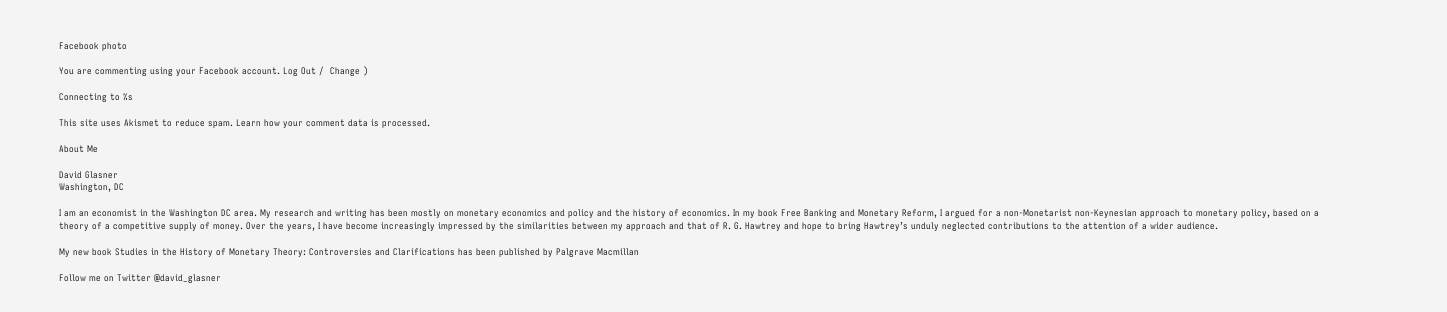Facebook photo

You are commenting using your Facebook account. Log Out /  Change )

Connecting to %s

This site uses Akismet to reduce spam. Learn how your comment data is processed.

About Me

David Glasner
Washington, DC

I am an economist in the Washington DC area. My research and writing has been mostly on monetary economics and policy and the history of economics. In my book Free Banking and Monetary Reform, I argued for a non-Monetarist non-Keynesian approach to monetary policy, based on a theory of a competitive supply of money. Over the years, I have become increasingly impressed by the similarities between my approach and that of R. G. Hawtrey and hope to bring Hawtrey’s unduly neglected contributions to the attention of a wider audience.

My new book Studies in the History of Monetary Theory: Controversies and Clarifications has been published by Palgrave Macmillan

Follow me on Twitter @david_glasner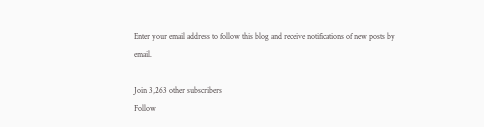Enter your email address to follow this blog and receive notifications of new posts by email.

Join 3,263 other subscribers
Follow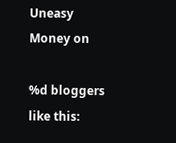Uneasy Money on

%d bloggers like this: